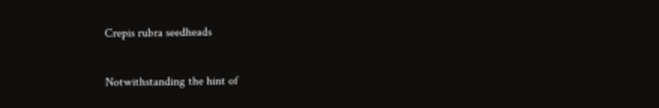Crepis rubra seedheads

Notwithstanding the hint of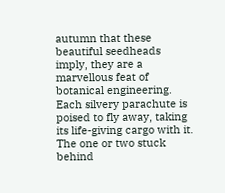autumn that these beautiful seedheads imply, they are a marvellous feat of botanical engineering. Each silvery parachute is poised to fly away, taking its life-giving cargo with it. The one or two stuck behind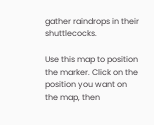gather raindrops in their shuttlecocks.

Use this map to position the marker. Click on the position you want on the map, then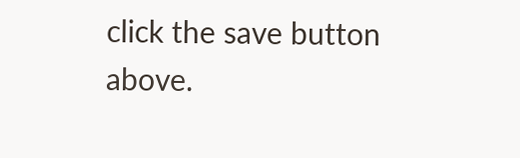click the save button above.